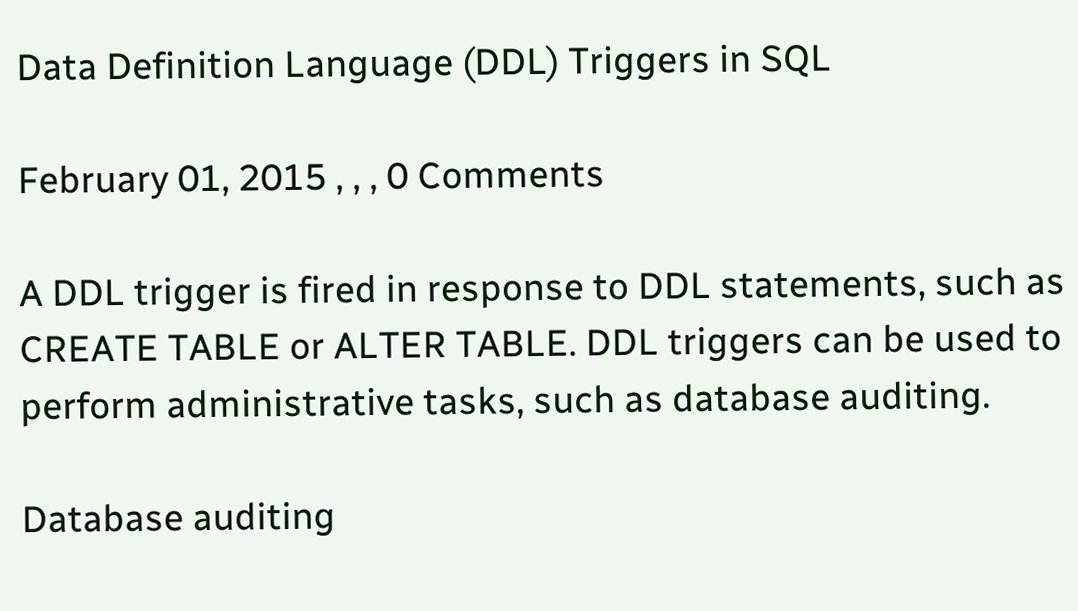Data Definition Language (DDL) Triggers in SQL

February 01, 2015 , , , 0 Comments

A DDL trigger is fired in response to DDL statements, such as CREATE TABLE or ALTER TABLE. DDL triggers can be used to perform administrative tasks, such as database auditing.

Database auditing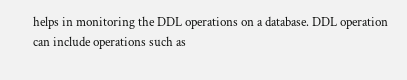helps in monitoring the DDL operations on a database. DDL operation can include operations such as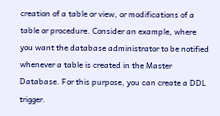creation of a table or view, or modifications of a table or procedure. Consider an example, where you want the database administrator to be notified whenever a table is created in the Master Database. For this purpose, you can create a DDL trigger.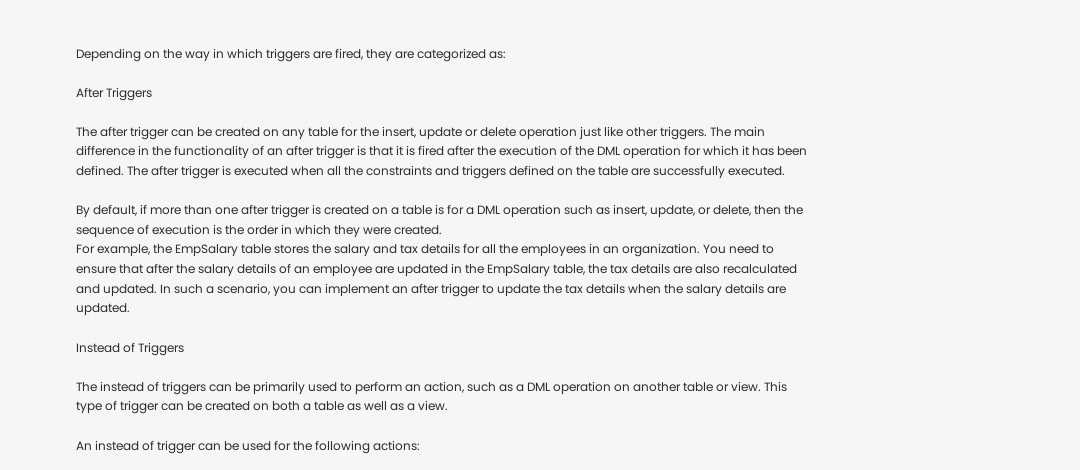Depending on the way in which triggers are fired, they are categorized as:

After Triggers

The after trigger can be created on any table for the insert, update or delete operation just like other triggers. The main difference in the functionality of an after trigger is that it is fired after the execution of the DML operation for which it has been defined. The after trigger is executed when all the constraints and triggers defined on the table are successfully executed.

By default, if more than one after trigger is created on a table is for a DML operation such as insert, update, or delete, then the sequence of execution is the order in which they were created.
For example, the EmpSalary table stores the salary and tax details for all the employees in an organization. You need to ensure that after the salary details of an employee are updated in the EmpSalary table, the tax details are also recalculated and updated. In such a scenario, you can implement an after trigger to update the tax details when the salary details are updated.

Instead of Triggers

The instead of triggers can be primarily used to perform an action, such as a DML operation on another table or view. This type of trigger can be created on both a table as well as a view.

An instead of trigger can be used for the following actions: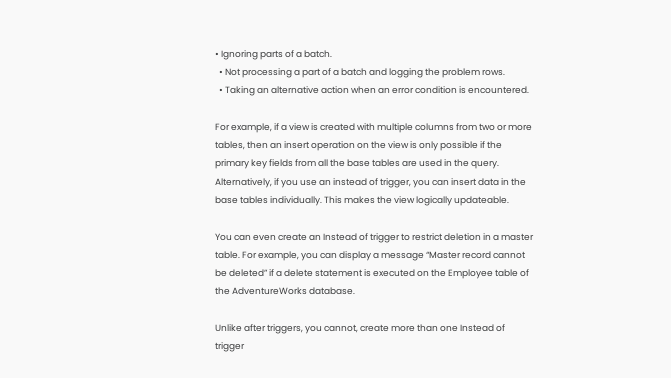• Ignoring parts of a batch.
  • Not processing a part of a batch and logging the problem rows.
  • Taking an alternative action when an error condition is encountered.

For example, if a view is created with multiple columns from two or more tables, then an insert operation on the view is only possible if the primary key fields from all the base tables are used in the query. Alternatively, if you use an instead of trigger, you can insert data in the base tables individually. This makes the view logically updateable.

You can even create an Instead of trigger to restrict deletion in a master table. For example, you can display a message “Master record cannot be deleted” if a delete statement is executed on the Employee table of the AdventureWorks database.

Unlike after triggers, you cannot, create more than one Instead of trigger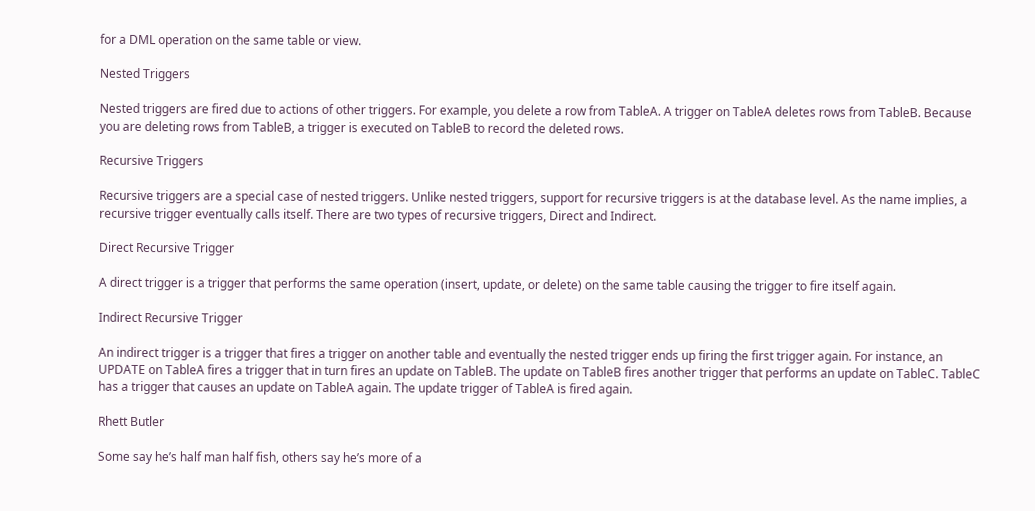for a DML operation on the same table or view.

Nested Triggers

Nested triggers are fired due to actions of other triggers. For example, you delete a row from TableA. A trigger on TableA deletes rows from TableB. Because you are deleting rows from TableB, a trigger is executed on TableB to record the deleted rows.

Recursive Triggers

Recursive triggers are a special case of nested triggers. Unlike nested triggers, support for recursive triggers is at the database level. As the name implies, a recursive trigger eventually calls itself. There are two types of recursive triggers, Direct and Indirect.

Direct Recursive Trigger

A direct trigger is a trigger that performs the same operation (insert, update, or delete) on the same table causing the trigger to fire itself again.

Indirect Recursive Trigger

An indirect trigger is a trigger that fires a trigger on another table and eventually the nested trigger ends up firing the first trigger again. For instance, an UPDATE on TableA fires a trigger that in turn fires an update on TableB. The update on TableB fires another trigger that performs an update on TableC. TableC has a trigger that causes an update on TableA again. The update trigger of TableA is fired again.

Rhett Butler

Some say he’s half man half fish, others say he’s more of a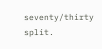seventy/thirty split.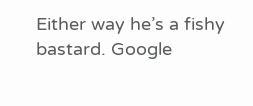Either way he’s a fishy bastard. Google